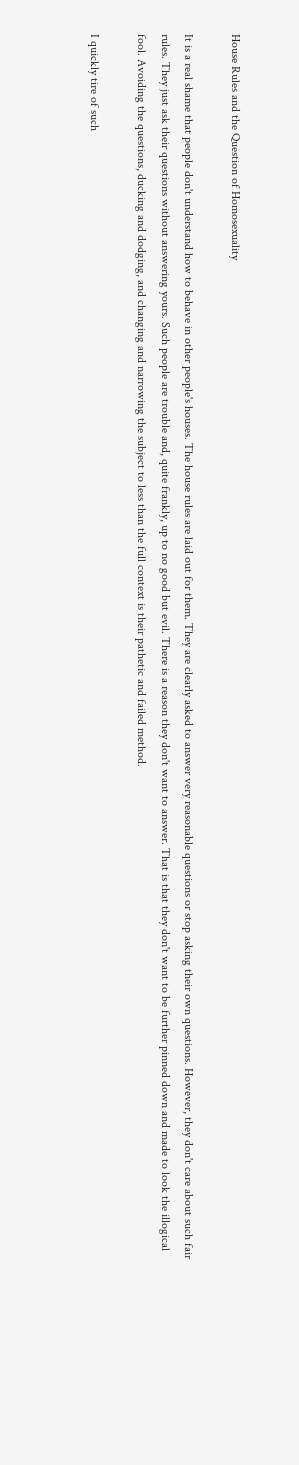House Rules and the Question of Homosexuality

It is a real shame that people don't understand how to behave in other people's houses. The house rules are laid out for them. They are clearly asked to answer very reasonable questions or stop asking their own questions. However, they don't care about such fair rules. They just ask their questions without answering yours. Such people are trouble and, quite frankly, up to no good but evil. There is a reason they don't want to answer. That is that they don't want to be further pinned down and made to look the illogical fool. Avoiding the questions, ducking and dodging, and changing and narrowing the subject to less than the full context is their pathetic and failed method.

I quickly tire of such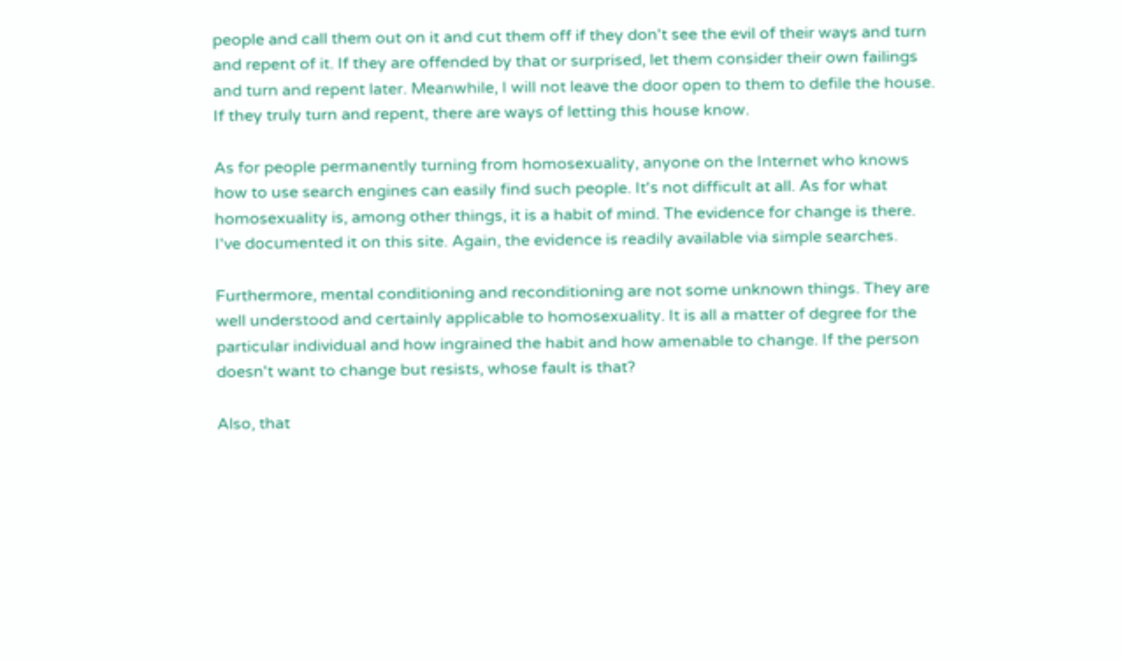people and call them out on it and cut them off if they don't see the evil of their ways and turn and repent of it. If they are offended by that or surprised, let them consider their own failings and turn and repent later. Meanwhile, I will not leave the door open to them to defile the house. If they truly turn and repent, there are ways of letting this house know.

As for people permanently turning from homosexuality, anyone on the Internet who knows how to use search engines can easily find such people. It's not difficult at all. As for what homosexuality is, among other things, it is a habit of mind. The evidence for change is there. I've documented it on this site. Again, the evidence is readily available via simple searches.

Furthermore, mental conditioning and reconditioning are not some unknown things. They are well understood and certainly applicable to homosexuality. It is all a matter of degree for the particular individual and how ingrained the habit and how amenable to change. If the person doesn't want to change but resists, whose fault is that?

Also, that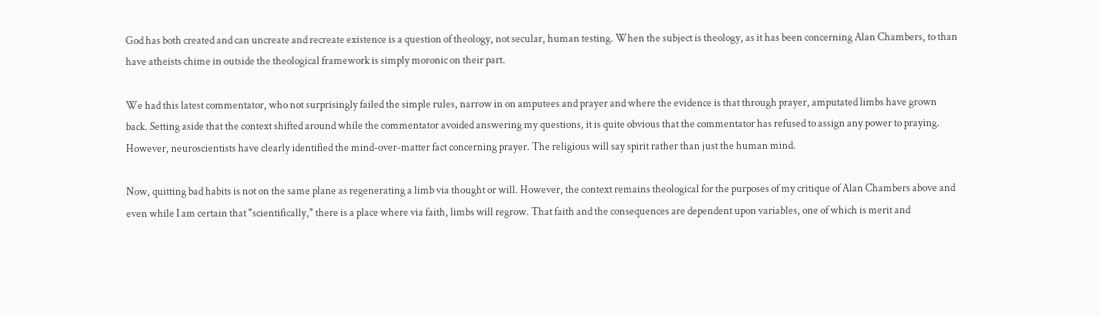God has both created and can uncreate and recreate existence is a question of theology, not secular, human testing. When the subject is theology, as it has been concerning Alan Chambers, to than have atheists chime in outside the theological framework is simply moronic on their part.

We had this latest commentator, who not surprisingly failed the simple rules, narrow in on amputees and prayer and where the evidence is that through prayer, amputated limbs have grown back. Setting aside that the context shifted around while the commentator avoided answering my questions, it is quite obvious that the commentator has refused to assign any power to praying. However, neuroscientists have clearly identified the mind-over-matter fact concerning prayer. The religious will say spirit rather than just the human mind.

Now, quitting bad habits is not on the same plane as regenerating a limb via thought or will. However, the context remains theological for the purposes of my critique of Alan Chambers above and even while I am certain that "scientifically," there is a place where via faith, limbs will regrow. That faith and the consequences are dependent upon variables, one of which is merit and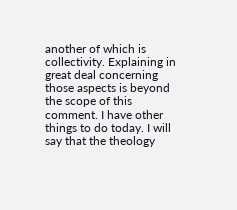another of which is collectivity. Explaining in great deal concerning those aspects is beyond the scope of this comment. I have other things to do today. I will say that the theology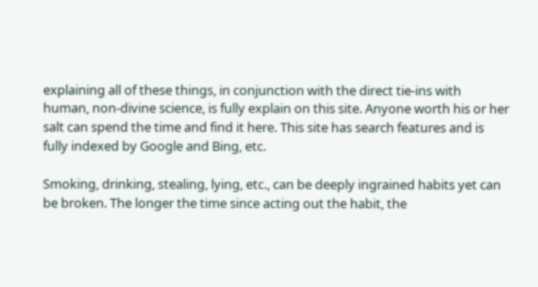explaining all of these things, in conjunction with the direct tie-ins with human, non-divine science, is fully explain on this site. Anyone worth his or her salt can spend the time and find it here. This site has search features and is fully indexed by Google and Bing, etc.

Smoking, drinking, stealing, lying, etc., can be deeply ingrained habits yet can be broken. The longer the time since acting out the habit, the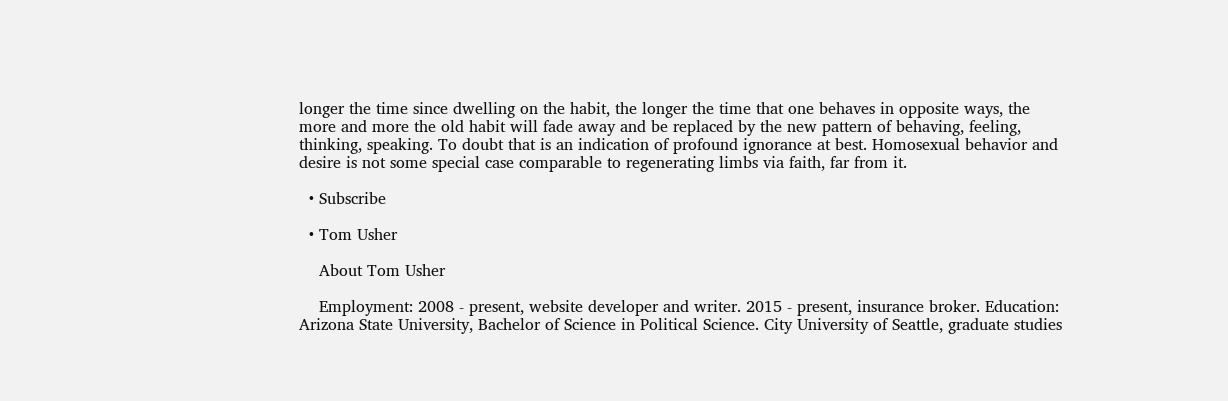longer the time since dwelling on the habit, the longer the time that one behaves in opposite ways, the more and more the old habit will fade away and be replaced by the new pattern of behaving, feeling, thinking, speaking. To doubt that is an indication of profound ignorance at best. Homosexual behavior and desire is not some special case comparable to regenerating limbs via faith, far from it.

  • Subscribe

  • Tom Usher

    About Tom Usher

    Employment: 2008 - present, website developer and writer. 2015 - present, insurance broker. Education: Arizona State University, Bachelor of Science in Political Science. City University of Seattle, graduate studies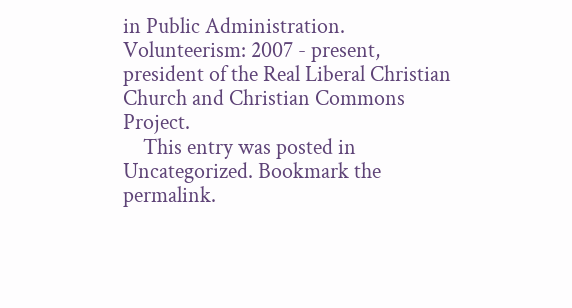in Public Administration. Volunteerism: 2007 - present, president of the Real Liberal Christian Church and Christian Commons Project.
    This entry was posted in Uncategorized. Bookmark the permalink.